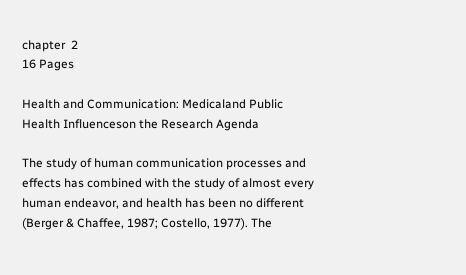chapter  2
16 Pages

Health and Communication: Medicaland Public Health Influenceson the Research Agenda

The study of human communication processes and effects has combined with the study of almost every human endeavor, and health has been no different (Berger & Chaffee, 1987; Costello, 1977). The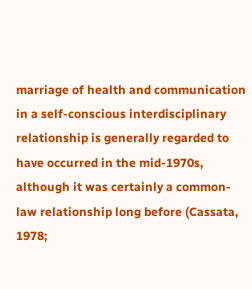marriage of health and communication in a self-conscious interdisciplinary relationship is generally regarded to have occurred in the mid-1970s, although it was certainly a common-law relationship long before (Cassata, 1978;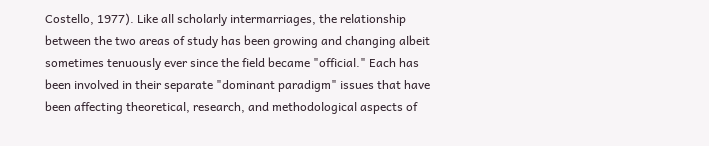Costello, 1977). Like all scholarly intermarriages, the relationship between the two areas of study has been growing and changing albeit sometimes tenuously ever since the field became "official." Each has been involved in their separate "dominant paradigm" issues that have been affecting theoretical, research, and methodological aspects of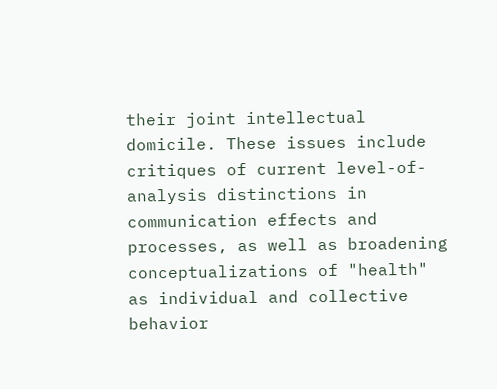their joint intellectual domicile. These issues include critiques of current level-of-analysis distinctions in communication effects and processes, as well as broadening conceptualizations of "health" as individual and collective behavior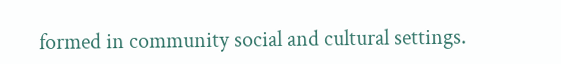formed in community social and cultural settings.